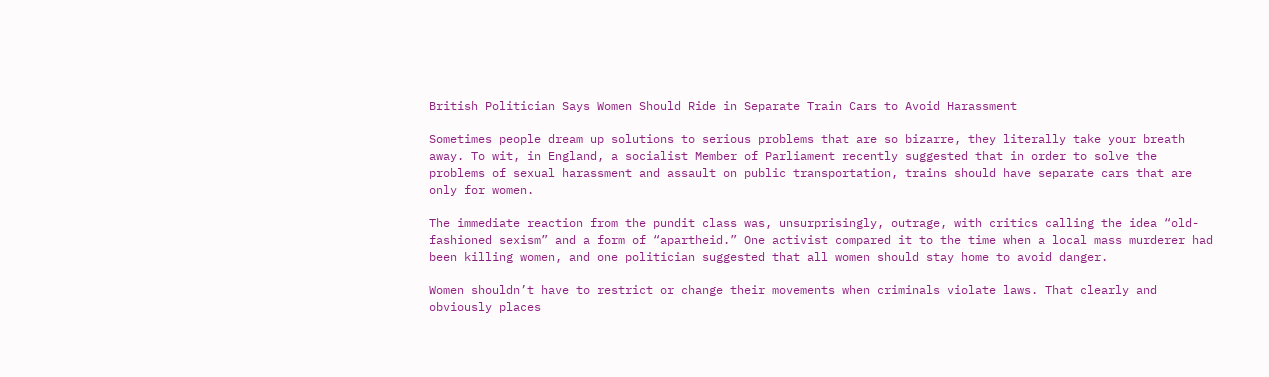British Politician Says Women Should Ride in Separate Train Cars to Avoid Harassment

Sometimes people dream up solutions to serious problems that are so bizarre, they literally take your breath away. To wit, in England, a socialist Member of Parliament recently suggested that in order to solve the problems of sexual harassment and assault on public transportation, trains should have separate cars that are only for women.

The immediate reaction from the pundit class was, unsurprisingly, outrage, with critics calling the idea “old-fashioned sexism” and a form of “apartheid.” One activist compared it to the time when a local mass murderer had been killing women, and one politician suggested that all women should stay home to avoid danger.

Women shouldn’t have to restrict or change their movements when criminals violate laws. That clearly and obviously places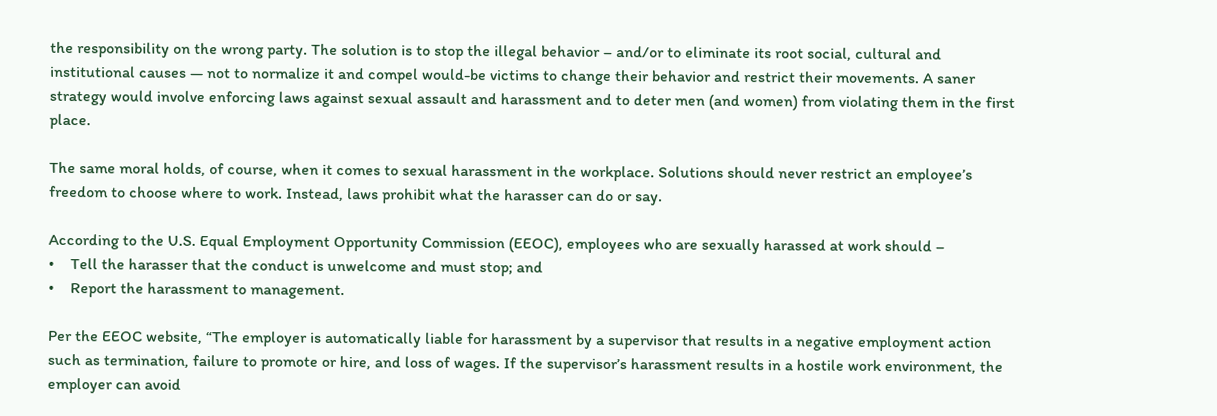the responsibility on the wrong party. The solution is to stop the illegal behavior – and/or to eliminate its root social, cultural and institutional causes — not to normalize it and compel would-be victims to change their behavior and restrict their movements. A saner strategy would involve enforcing laws against sexual assault and harassment and to deter men (and women) from violating them in the first place.

The same moral holds, of course, when it comes to sexual harassment in the workplace. Solutions should never restrict an employee’s freedom to choose where to work. Instead, laws prohibit what the harasser can do or say.

According to the U.S. Equal Employment Opportunity Commission (EEOC), employees who are sexually harassed at work should –
•    Tell the harasser that the conduct is unwelcome and must stop; and
•    Report the harassment to management.

Per the EEOC website, “The employer is automatically liable for harassment by a supervisor that results in a negative employment action such as termination, failure to promote or hire, and loss of wages. If the supervisor’s harassment results in a hostile work environment, the employer can avoid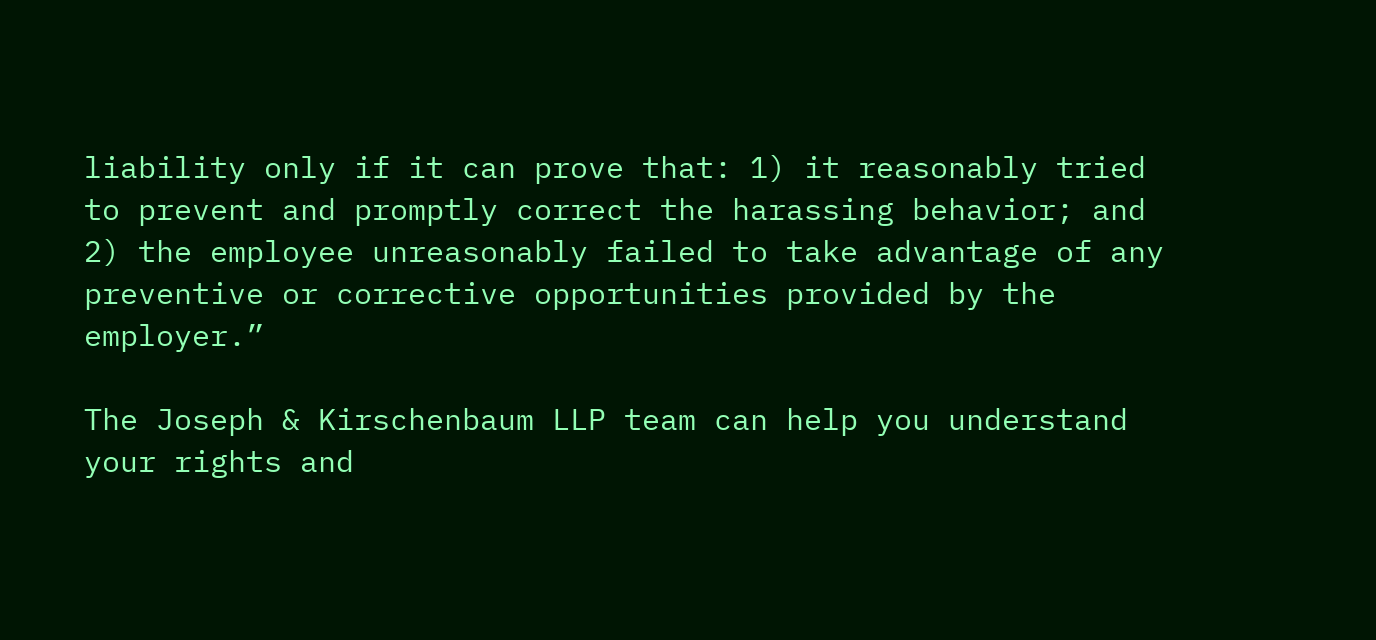liability only if it can prove that: 1) it reasonably tried to prevent and promptly correct the harassing behavior; and 2) the employee unreasonably failed to take advantage of any preventive or corrective opportunities provided by the employer.”

The Joseph & Kirschenbaum LLP team can help you understand your rights and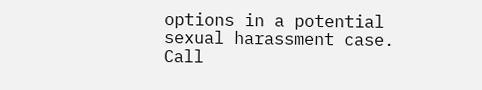options in a potential sexual harassment case. Call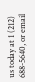us today at 1 (212) 688-5640, or email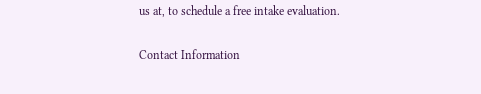us at, to schedule a free intake evaluation.

Contact Information